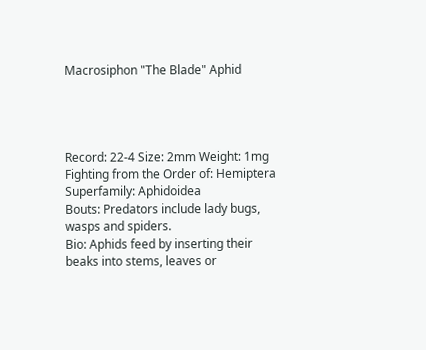Macrosiphon "The Blade" Aphid




Record: 22-4 Size: 2mm Weight: 1mg
Fighting from the Order of: Hemiptera
Superfamily: Aphidoidea
Bouts: Predators include lady bugs, wasps and spiders.
Bio: Aphids feed by inserting their beaks into stems, leaves or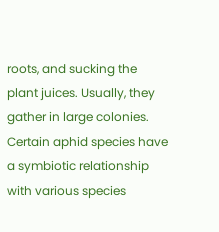roots, and sucking the plant juices. Usually, they gather in large colonies. Certain aphid species have a symbiotic relationship with various species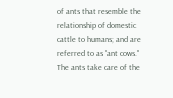of ants that resemble the relationship of domestic cattle to humans; and are referred to as "ant cows." The ants take care of the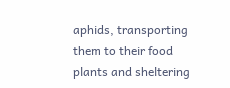aphids, transporting them to their food plants and sheltering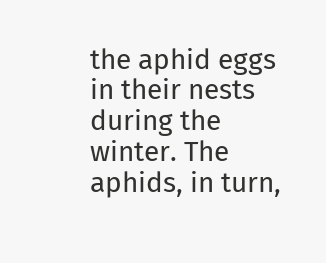the aphid eggs in their nests during the winter. The aphids, in turn,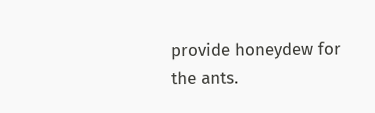provide honeydew for the ants.